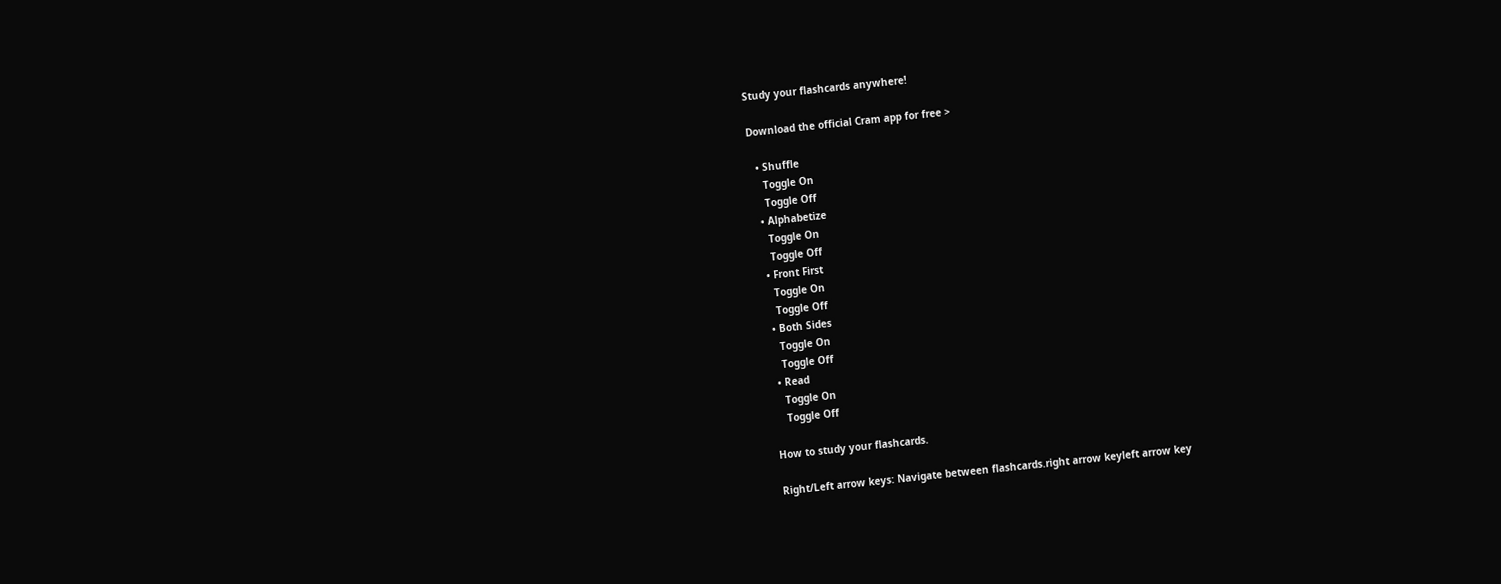Study your flashcards anywhere!

Download the official Cram app for free >

  • Shuffle
    Toggle On
    Toggle Off
  • Alphabetize
    Toggle On
    Toggle Off
  • Front First
    Toggle On
    Toggle Off
  • Both Sides
    Toggle On
    Toggle Off
  • Read
    Toggle On
    Toggle Off

How to study your flashcards.

Right/Left arrow keys: Navigate between flashcards.right arrow keyleft arrow key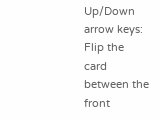Up/Down arrow keys: Flip the card between the front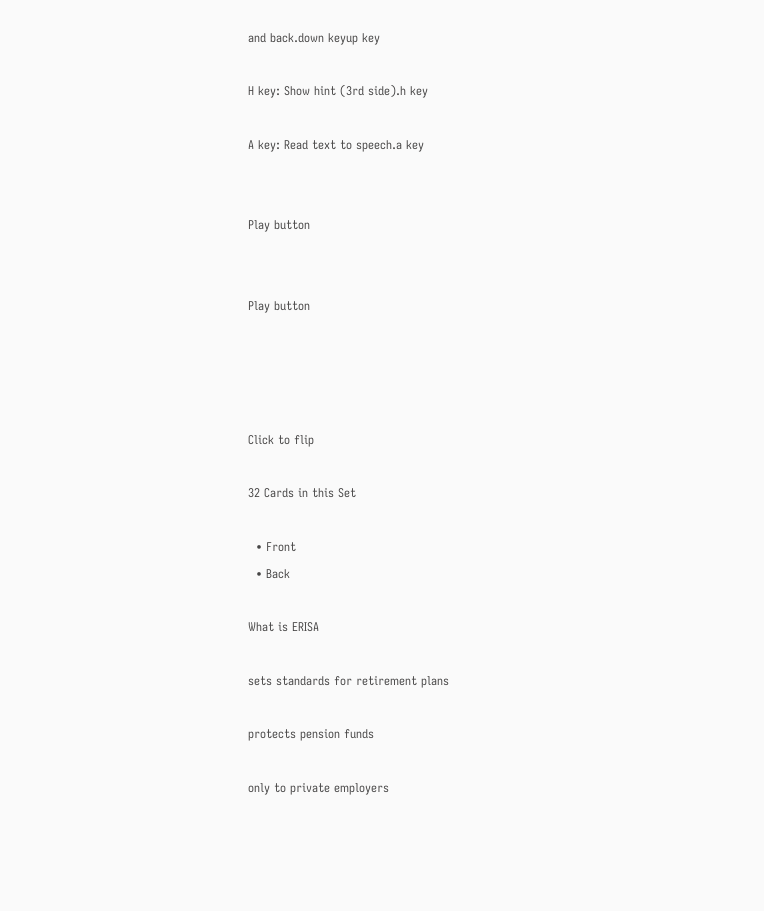and back.down keyup key

H key: Show hint (3rd side).h key

A key: Read text to speech.a key


Play button


Play button




Click to flip

32 Cards in this Set

  • Front
  • Back

What is ERISA

sets standards for retirement plans

protects pension funds

only to private employers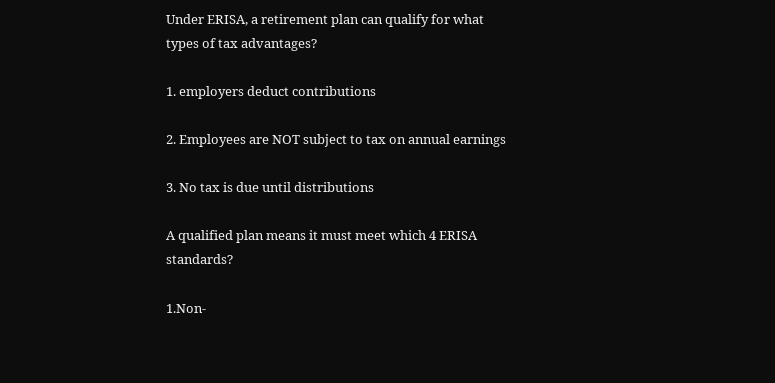Under ERISA, a retirement plan can qualify for what types of tax advantages?

1. employers deduct contributions

2. Employees are NOT subject to tax on annual earnings

3. No tax is due until distributions

A qualified plan means it must meet which 4 ERISA standards?

1.Non-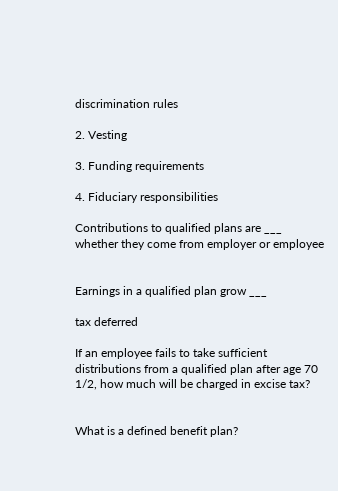discrimination rules

2. Vesting

3. Funding requirements

4. Fiduciary responsibilities

Contributions to qualified plans are ___ whether they come from employer or employee


Earnings in a qualified plan grow ___

tax deferred

If an employee fails to take sufficient distributions from a qualified plan after age 70 1/2, how much will be charged in excise tax?


What is a defined benefit plan?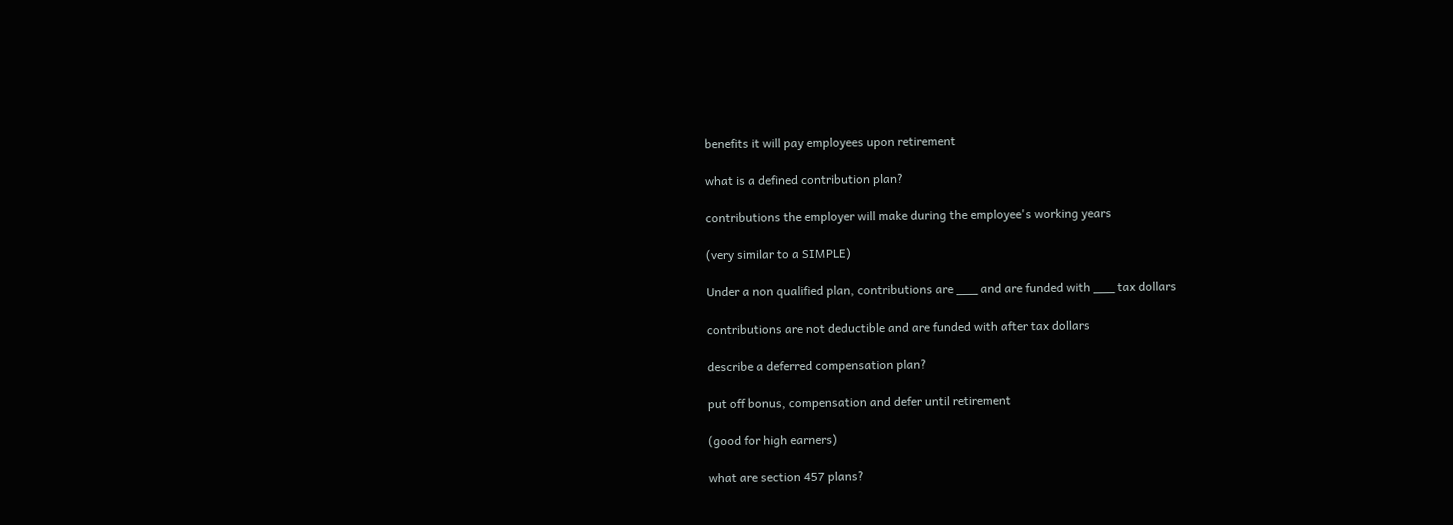benefits it will pay employees upon retirement

what is a defined contribution plan?

contributions the employer will make during the employee's working years

(very similar to a SIMPLE)

Under a non qualified plan, contributions are ___ and are funded with ___ tax dollars

contributions are not deductible and are funded with after tax dollars

describe a deferred compensation plan?

put off bonus, compensation and defer until retirement

(good for high earners)

what are section 457 plans?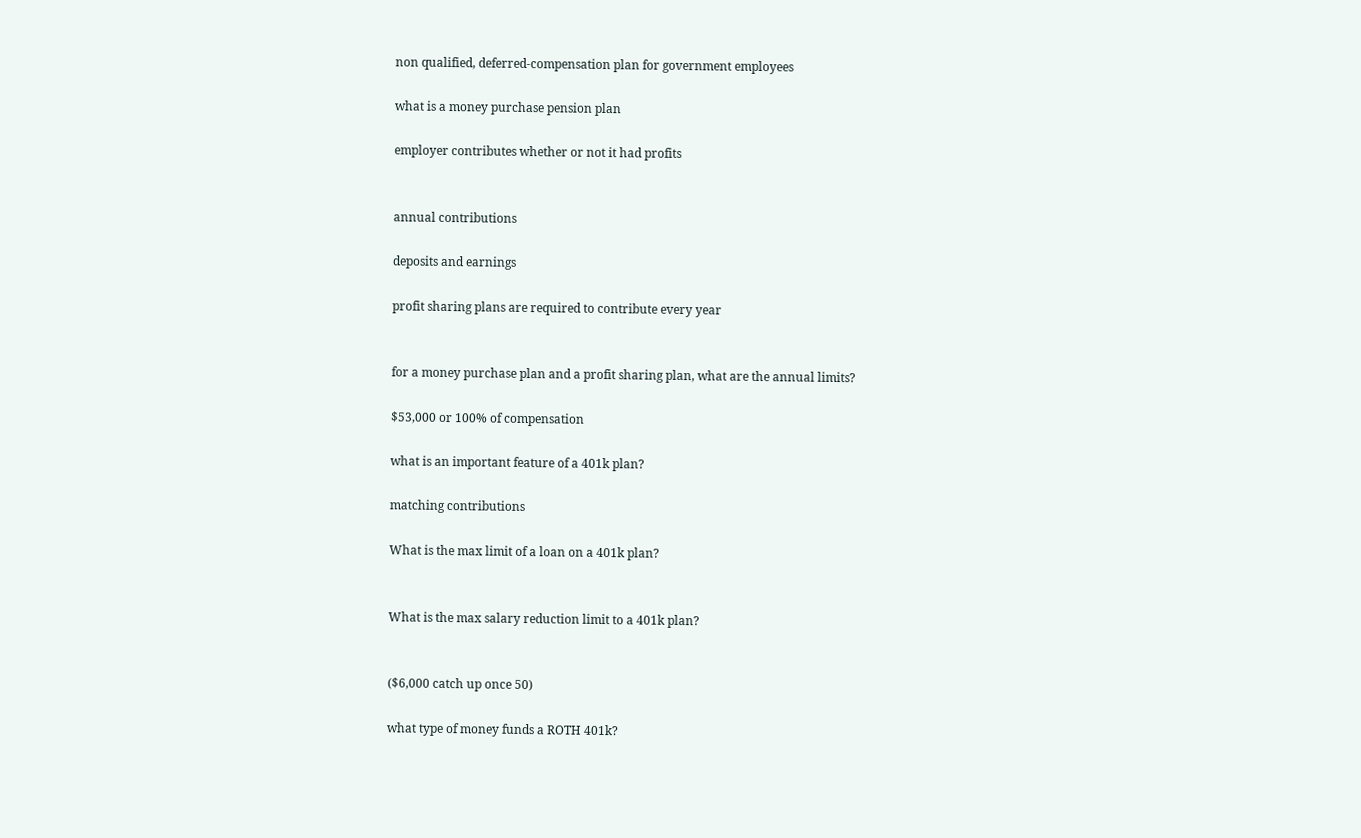non qualified, deferred-compensation plan for government employees

what is a money purchase pension plan

employer contributes whether or not it had profits


annual contributions

deposits and earnings

profit sharing plans are required to contribute every year


for a money purchase plan and a profit sharing plan, what are the annual limits?

$53,000 or 100% of compensation

what is an important feature of a 401k plan?

matching contributions

What is the max limit of a loan on a 401k plan?


What is the max salary reduction limit to a 401k plan?


($6,000 catch up once 50)

what type of money funds a ROTH 401k?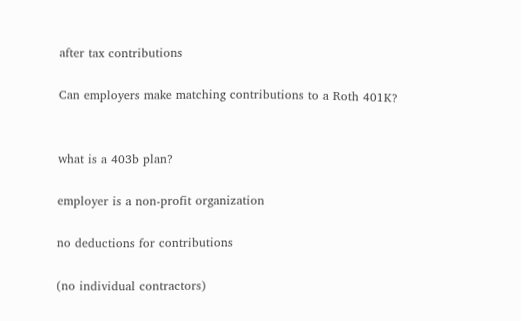after tax contributions

Can employers make matching contributions to a Roth 401K?


what is a 403b plan?

employer is a non-profit organization

no deductions for contributions

(no individual contractors)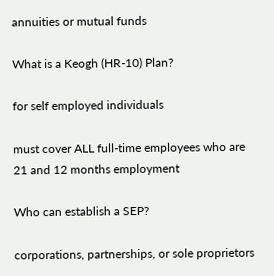annuities or mutual funds

What is a Keogh (HR-10) Plan?

for self employed individuals

must cover ALL full-time employees who are 21 and 12 months employment

Who can establish a SEP?

corporations, partnerships, or sole proprietors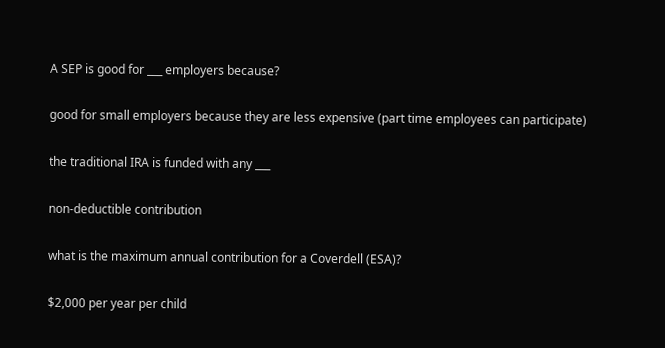A SEP is good for ___ employers because?

good for small employers because they are less expensive (part time employees can participate)

the traditional IRA is funded with any ___

non-deductible contribution

what is the maximum annual contribution for a Coverdell (ESA)?

$2,000 per year per child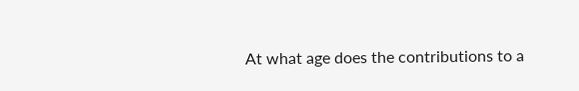At what age does the contributions to a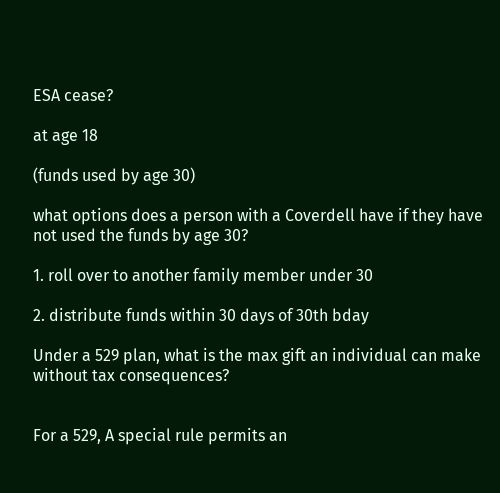ESA cease?

at age 18

(funds used by age 30)

what options does a person with a Coverdell have if they have not used the funds by age 30?

1. roll over to another family member under 30

2. distribute funds within 30 days of 30th bday

Under a 529 plan, what is the max gift an individual can make without tax consequences?


For a 529, A special rule permits an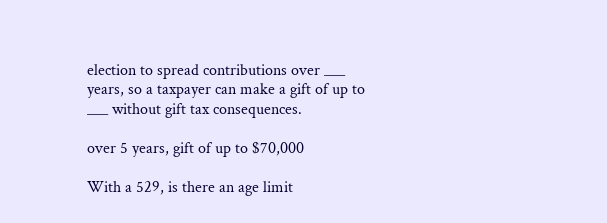election to spread contributions over ___ years, so a taxpayer can make a gift of up to ___ without gift tax consequences.

over 5 years, gift of up to $70,000

With a 529, is there an age limit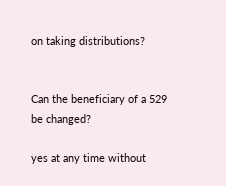on taking distributions?


Can the beneficiary of a 529 be changed?

yes at any time without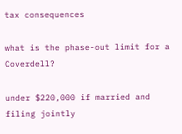tax consequences

what is the phase-out limit for a Coverdell?

under $220,000 if married and filing jointly